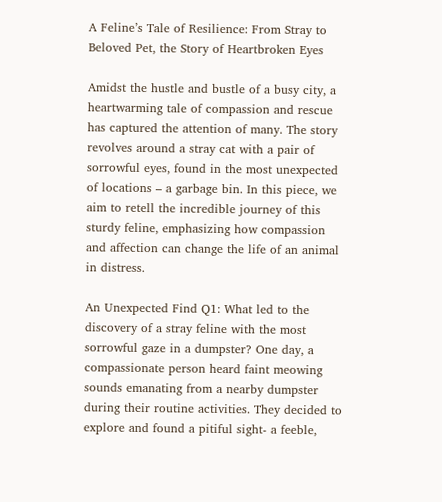A Feline’s Tale of Resilience: From Stray to Beloved Pet, the Story of Heartbroken Eyes

Amidst the hustle and bustle of a busy city, a heartwarming tale of compassion and rescue has captured the attention of many. The story revolves around a stray cat with a pair of sorrowful eyes, found in the most unexpected of locations – a garbage bin. In this piece, we aim to retell the incredible journey of this sturdy feline, emphasizing how compassion and affection can change the life of an animal in distress.

An Unexpected Find Q1: What led to the discovery of a stray feline with the most sorrowful gaze in a dumpster? One day, a compassionate person heard faint meowing sounds emanating from a nearby dumpster during their routine activities. They decided to explore and found a pitiful sight- a feeble,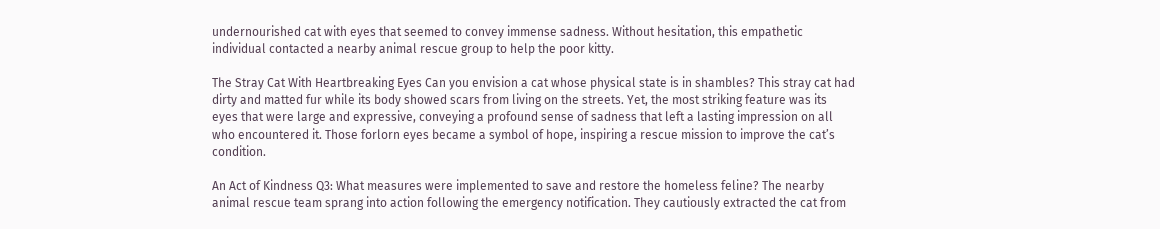undernourished cat with eyes that seemed to convey immense sadness. Without hesitation, this empathetic individual contacted a nearby animal rescue group to help the poor kitty.

The Stray Cat With Heartbreaking Eyes Can you envision a cat whose physical state is in shambles? This stray cat had dirty and matted fur while its body showed scars from living on the streets. Yet, the most striking feature was its eyes that were large and expressive, conveying a profound sense of sadness that left a lasting impression on all who encountered it. Those forlorn eyes became a symbol of hope, inspiring a rescue mission to improve the cat’s condition.

An Act of Kindness Q3: What measures were implemented to save and restore the homeless feline? The nearby animal rescue team sprang into action following the emergency notification. They cautiously extracted the cat from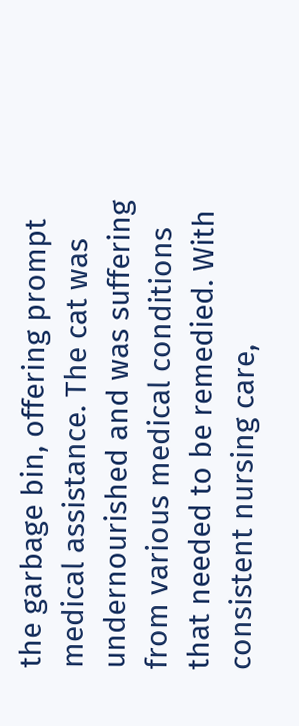the garbage bin, offering prompt medical assistance. The cat was undernourished and was suffering from various medical conditions that needed to be remedied. With consistent nursing care,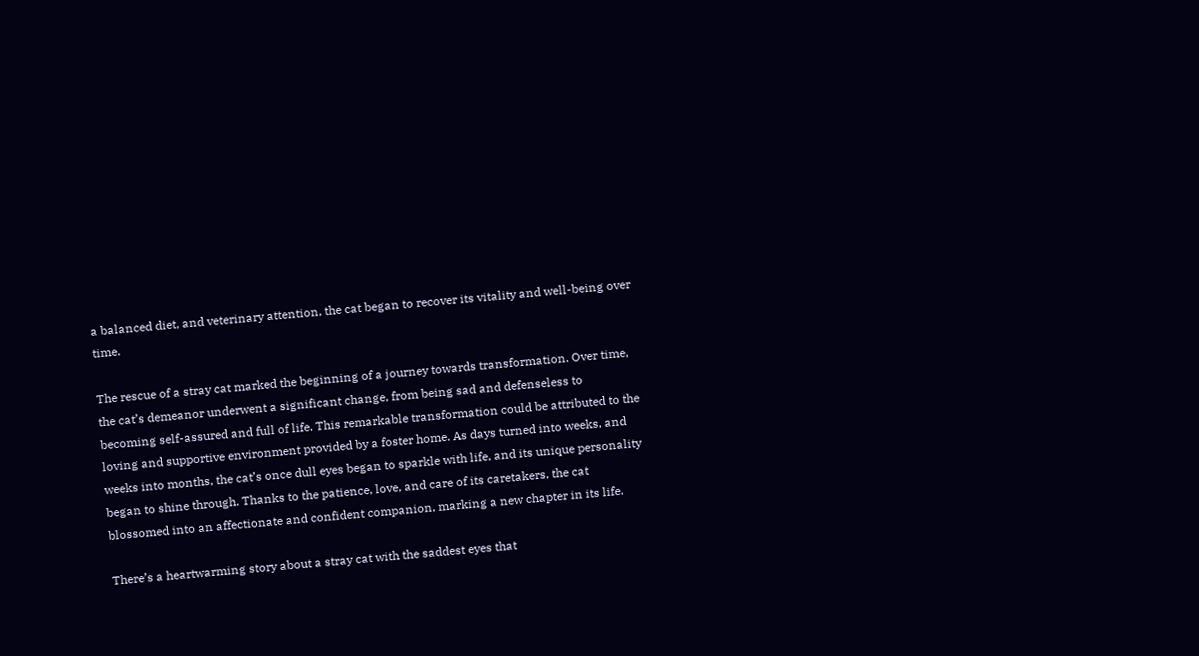a balanced diet, and veterinary attention, the cat began to recover its vitality and well-being over time.

The rescue of a stray cat marked the beginning of a journey towards transformation. Over time, the cat’s demeanor underwent a significant change, from being sad and defenseless to becoming self-assured and full of life. This remarkable transformation could be attributed to the loving and supportive environment provided by a foster home. As days turned into weeks, and weeks into months, the cat’s once dull eyes began to sparkle with life, and its unique personality began to shine through. Thanks to the patience, love, and care of its caretakers, the cat blossomed into an affectionate and confident companion, marking a new chapter in its life.

There’s a heartwarming story about a stray cat with the saddest eyes that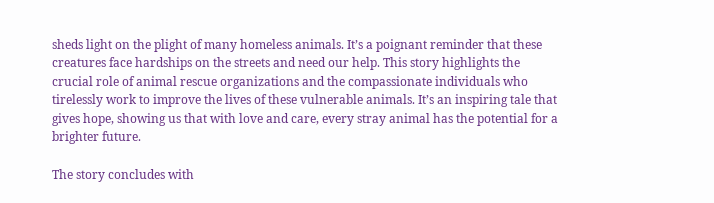sheds light on the plight of many homeless animals. It’s a poignant reminder that these creatures face hardships on the streets and need our help. This story highlights the crucial role of animal rescue organizations and the compassionate individuals who tirelessly work to improve the lives of these vulnerable animals. It’s an inspiring tale that gives hope, showing us that with love and care, every stray animal has the potential for a brighter future.

The story concludes with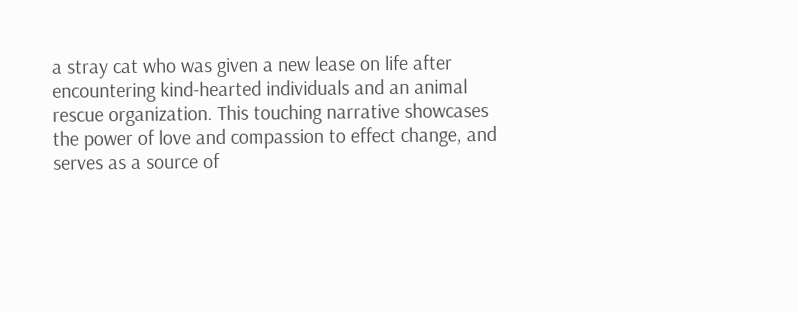a stray cat who was given a new lease on life after encountering kind-hearted individuals and an animal rescue organization. This touching narrative showcases the power of love and compassion to effect change, and serves as a source of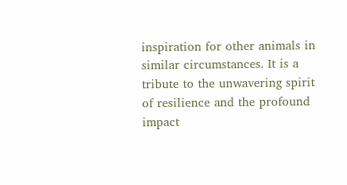inspiration for other animals in similar circumstances. It is a tribute to the unwavering spirit of resilience and the profound impact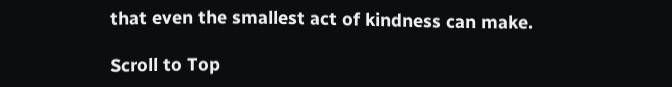that even the smallest act of kindness can make.

Scroll to Top